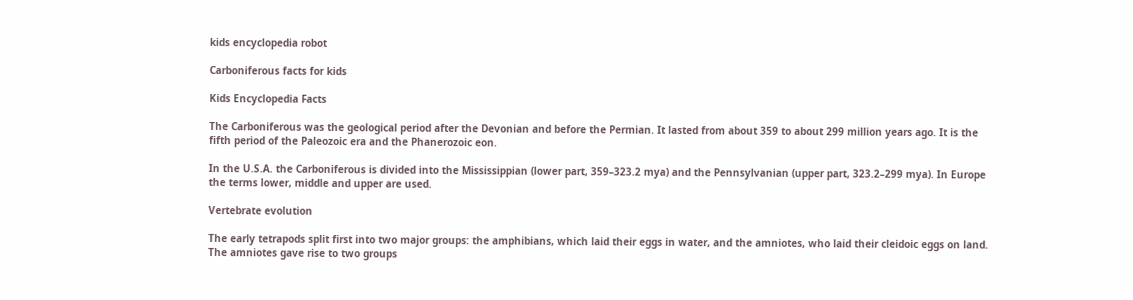kids encyclopedia robot

Carboniferous facts for kids

Kids Encyclopedia Facts

The Carboniferous was the geological period after the Devonian and before the Permian. It lasted from about 359 to about 299 million years ago. It is the fifth period of the Paleozoic era and the Phanerozoic eon.

In the U.S.A. the Carboniferous is divided into the Mississippian (lower part, 359–323.2 mya) and the Pennsylvanian (upper part, 323.2–299 mya). In Europe the terms lower, middle and upper are used.

Vertebrate evolution

The early tetrapods split first into two major groups: the amphibians, which laid their eggs in water, and the amniotes, who laid their cleidoic eggs on land. The amniotes gave rise to two groups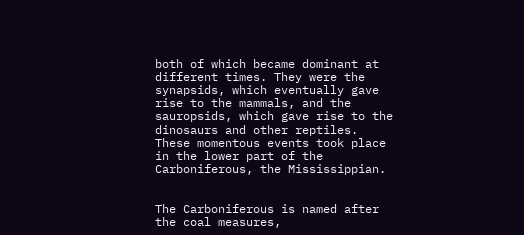both of which became dominant at different times. They were the synapsids, which eventually gave rise to the mammals, and the sauropsids, which gave rise to the dinosaurs and other reptiles. These momentous events took place in the lower part of the Carboniferous, the Mississippian.


The Carboniferous is named after the coal measures,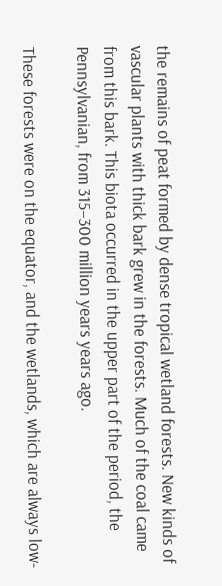the remains of peat formed by dense tropical wetland forests. New kinds of vascular plants with thick bark grew in the forests. Much of the coal came from this bark. This biota occurred in the upper part of the period, the Pennsylvanian, from 315–300 million years years ago.

These forests were on the equator, and the wetlands, which are always low-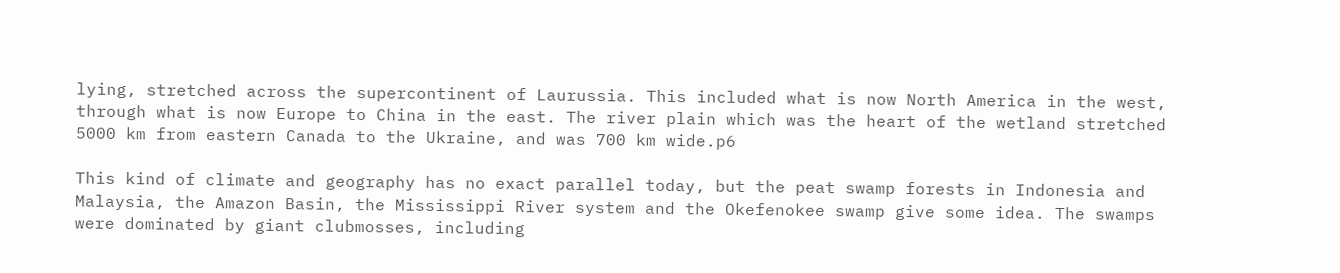lying, stretched across the supercontinent of Laurussia. This included what is now North America in the west, through what is now Europe to China in the east. The river plain which was the heart of the wetland stretched 5000 km from eastern Canada to the Ukraine, and was 700 km wide.p6

This kind of climate and geography has no exact parallel today, but the peat swamp forests in Indonesia and Malaysia, the Amazon Basin, the Mississippi River system and the Okefenokee swamp give some idea. The swamps were dominated by giant clubmosses, including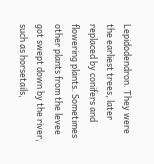Lepidodendron. They were the earliest trees, later replaced by conifers and flowering plants. Sometimes other plants from the levee got swept down by the river, such as horsetails,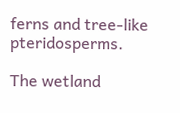ferns and tree-like pteridosperms.

The wetland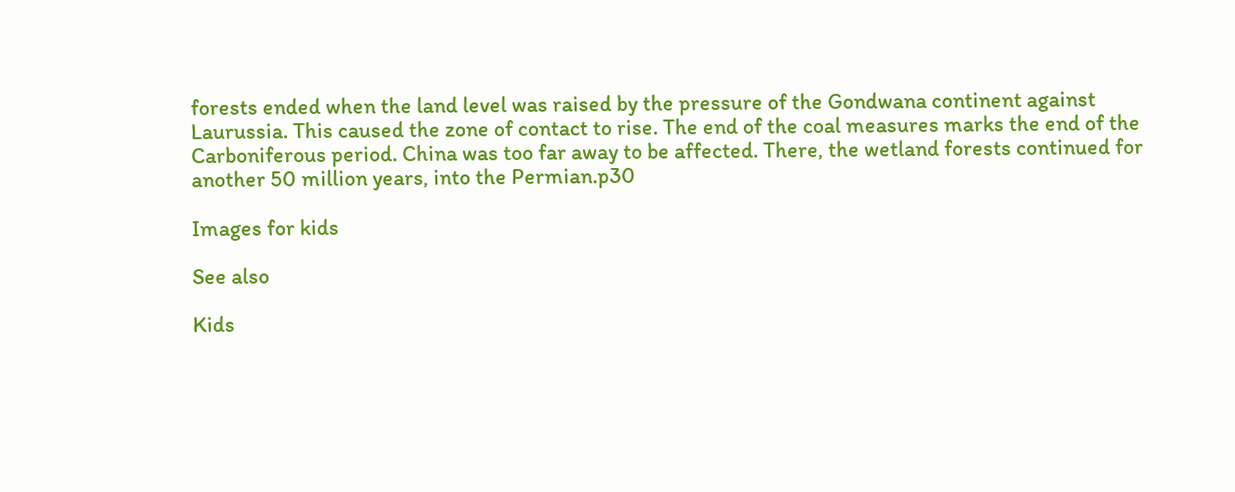forests ended when the land level was raised by the pressure of the Gondwana continent against Laurussia. This caused the zone of contact to rise. The end of the coal measures marks the end of the Carboniferous period. China was too far away to be affected. There, the wetland forests continued for another 50 million years, into the Permian.p30

Images for kids

See also

Kids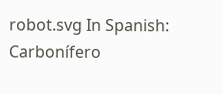robot.svg In Spanish: Carbonífero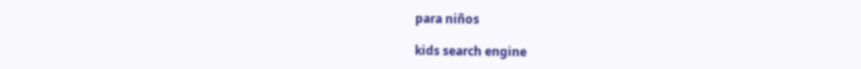para niños

kids search engine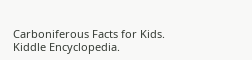Carboniferous Facts for Kids. Kiddle Encyclopedia.